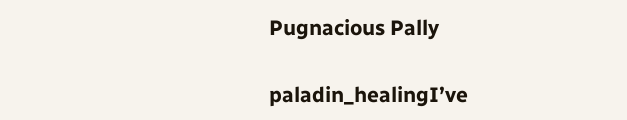Pugnacious Pally

paladin_healingI’ve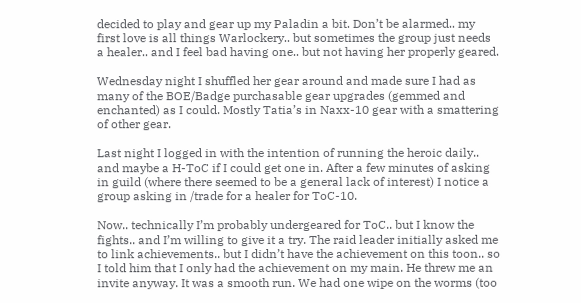decided to play and gear up my Paladin a bit. Don’t be alarmed.. my first love is all things Warlockery.. but sometimes the group just needs a healer.. and I feel bad having one.. but not having her properly geared.

Wednesday night I shuffled her gear around and made sure I had as many of the BOE/Badge purchasable gear upgrades (gemmed and enchanted) as I could. Mostly Tatia’s in Naxx-10 gear with a smattering of other gear.

Last night I logged in with the intention of running the heroic daily.. and maybe a H-ToC if I could get one in. After a few minutes of asking in guild (where there seemed to be a general lack of interest) I notice a group asking in /trade for a healer for ToC-10.

Now.. technically I’m probably undergeared for ToC.. but I know the fights.. and I’m willing to give it a try. The raid leader initially asked me to link achievements.. but I didn’t have the achievement on this toon.. so I told him that I only had the achievement on my main. He threw me an invite anyway. It was a smooth run. We had one wipe on the worms (too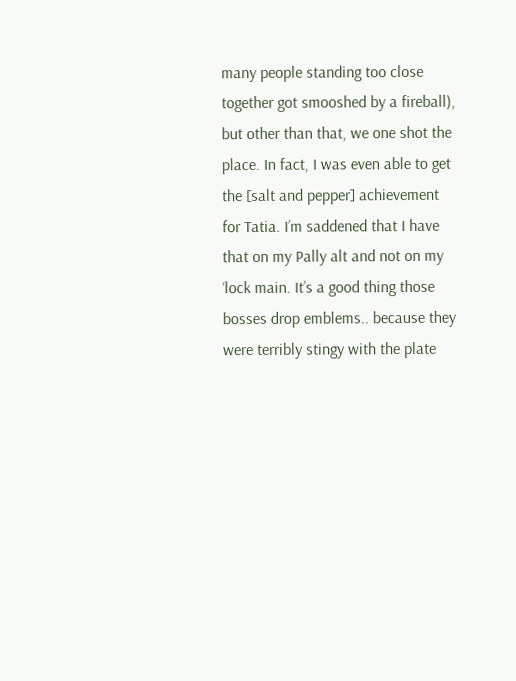many people standing too close together got smooshed by a fireball), but other than that, we one shot the place. In fact, I was even able to get the [salt and pepper] achievement for Tatia. I’m saddened that I have that on my Pally alt and not on my ‘lock main. It’s a good thing those bosses drop emblems.. because they were terribly stingy with the plate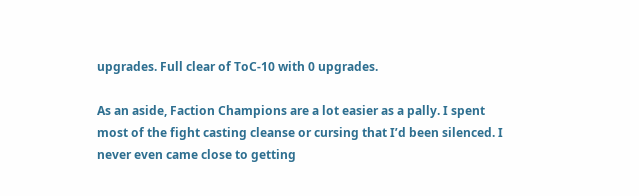upgrades. Full clear of ToC-10 with 0 upgrades.

As an aside, Faction Champions are a lot easier as a pally. I spent most of the fight casting cleanse or cursing that I’d been silenced. I never even came close to getting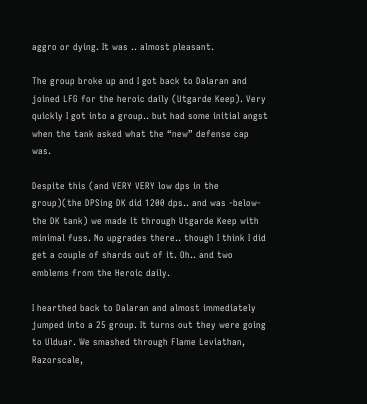aggro or dying. It was .. almost pleasant.

The group broke up and I got back to Dalaran and joined LFG for the heroic daily (Utgarde Keep). Very quickly I got into a group.. but had some initial angst when the tank asked what the “new” defense cap was.

Despite this (and VERY VERY low dps in the group)(the DPSing DK did 1200 dps.. and was -below- the DK tank) we made it through Utgarde Keep with minimal fuss. No upgrades there.. though I think I did get a couple of shards out of it. Oh.. and two emblems from the Heroic daily.

I hearthed back to Dalaran and almost immediately jumped into a 25 group. It turns out they were going to Ulduar. We smashed through Flame Leviathan, Razorscale,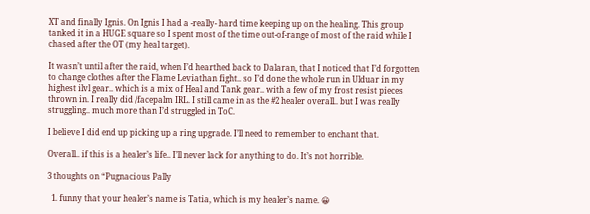XT and finally Ignis. On Ignis I had a -really- hard time keeping up on the healing. This group tanked it in a HUGE square so I spent most of the time out-of-range of most of the raid while I chased after the OT (my heal target).

It wasn’t until after the raid, when I’d hearthed back to Dalaran, that I noticed that I’d forgotten to change clothes after the Flame Leviathan fight.. so I’d done the whole run in Ulduar in my highest ilvl gear.. which is a mix of Heal and Tank gear.. with a few of my frost resist pieces thrown in. I really did /facepalm IRL. I still came in as the #2 healer overall.. but I was really struggling.. much more than I’d struggled in ToC.

I believe I did end up picking up a ring upgrade. I’ll need to remember to enchant that.

Overall.. if this is a healer’s life.. I’ll never lack for anything to do. It’s not horrible.

3 thoughts on “Pugnacious Pally

  1. funny that your healer’s name is Tatia, which is my healer’s name. 😀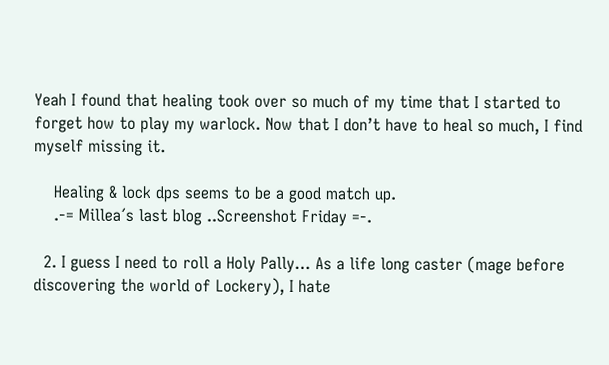Yeah I found that healing took over so much of my time that I started to forget how to play my warlock. Now that I don’t have to heal so much, I find myself missing it.

    Healing & lock dps seems to be a good match up.
    .-= Millea´s last blog ..Screenshot Friday =-.

  2. I guess I need to roll a Holy Pally… As a life long caster (mage before discovering the world of Lockery), I hate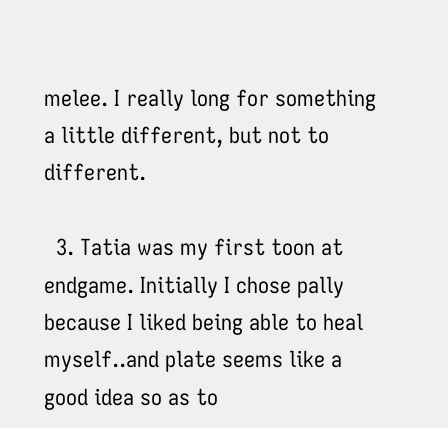melee. I really long for something a little different, but not to different.

  3. Tatia was my first toon at endgame. Initially I chose pally because I liked being able to heal myself..and plate seems like a good idea so as to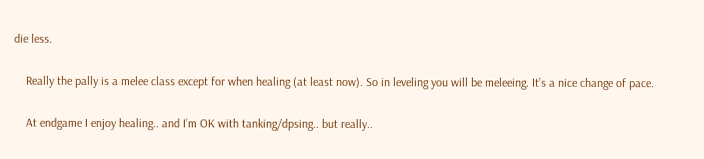die less.

    Really the pally is a melee class except for when healing (at least now). So in leveling you will be meleeing. It’s a nice change of pace.

    At endgame I enjoy healing.. and I’m OK with tanking/dpsing.. but really..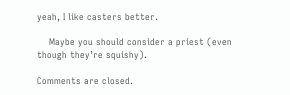yeah, I like casters better.

    Maybe you should consider a priest (even though they’re squishy).

Comments are closed.